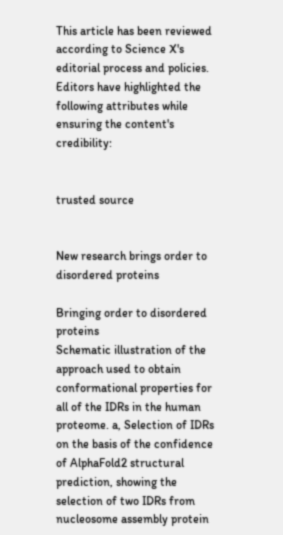This article has been reviewed according to Science X's editorial process and policies. Editors have highlighted the following attributes while ensuring the content's credibility:


trusted source


New research brings order to disordered proteins

Bringing order to disordered proteins
Schematic illustration of the approach used to obtain conformational properties for all of the IDRs in the human proteome. a, Selection of IDRs on the basis of the confidence of AlphaFold2 structural prediction, showing the selection of two IDRs from nucleosome assembly protein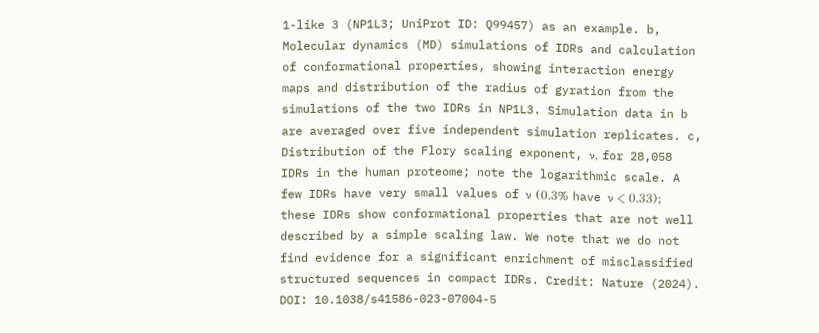1-like 3 (NP1L3; UniProt ID: Q99457) as an example. b, Molecular dynamics (MD) simulations of IDRs and calculation of conformational properties, showing interaction energy maps and distribution of the radius of gyration from the simulations of the two IDRs in NP1L3. Simulation data in b are averaged over five independent simulation replicates. c, Distribution of the Flory scaling exponent, ν, for 28,058 IDRs in the human proteome; note the logarithmic scale. A few IDRs have very small values of ν (0.3% have ν < 0.33); these IDRs show conformational properties that are not well described by a simple scaling law. We note that we do not find evidence for a significant enrichment of misclassified structured sequences in compact IDRs. Credit: Nature (2024). DOI: 10.1038/s41586-023-07004-5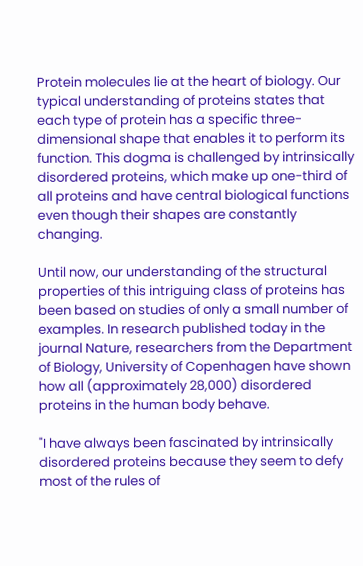Protein molecules lie at the heart of biology. Our typical understanding of proteins states that each type of protein has a specific three-dimensional shape that enables it to perform its function. This dogma is challenged by intrinsically disordered proteins, which make up one-third of all proteins and have central biological functions even though their shapes are constantly changing.

Until now, our understanding of the structural properties of this intriguing class of proteins has been based on studies of only a small number of examples. In research published today in the journal Nature, researchers from the Department of Biology, University of Copenhagen have shown how all (approximately 28,000) disordered proteins in the human body behave.

"I have always been fascinated by intrinsically disordered proteins because they seem to defy most of the rules of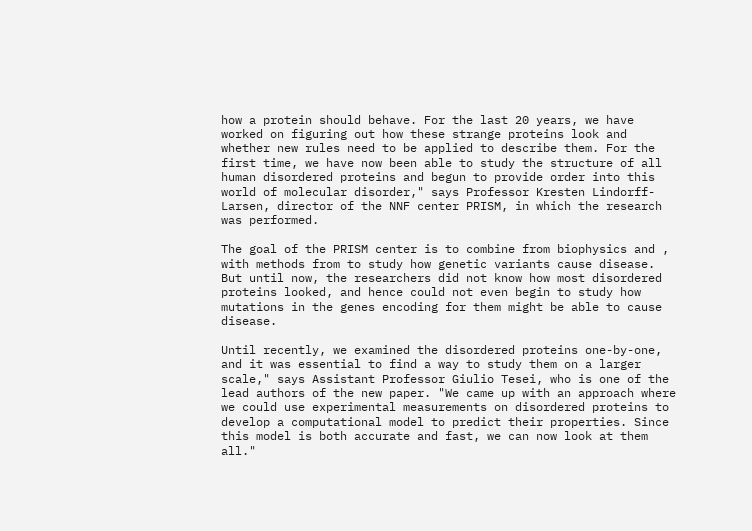how a protein should behave. For the last 20 years, we have worked on figuring out how these strange proteins look and whether new rules need to be applied to describe them. For the first time, we have now been able to study the structure of all human disordered proteins and begun to provide order into this world of molecular disorder," says Professor Kresten Lindorff-Larsen, director of the NNF center PRISM, in which the research was performed.

The goal of the PRISM center is to combine from biophysics and , with methods from to study how genetic variants cause disease. But until now, the researchers did not know how most disordered proteins looked, and hence could not even begin to study how mutations in the genes encoding for them might be able to cause disease.

Until recently, we examined the disordered proteins one-by-one, and it was essential to find a way to study them on a larger scale," says Assistant Professor Giulio Tesei, who is one of the lead authors of the new paper. "We came up with an approach where we could use experimental measurements on disordered proteins to develop a computational model to predict their properties. Since this model is both accurate and fast, we can now look at them all."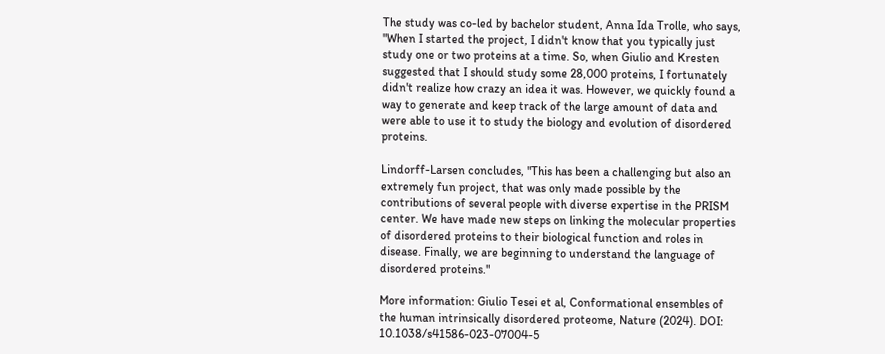The study was co-led by bachelor student, Anna Ida Trolle, who says, "When I started the project, I didn't know that you typically just study one or two proteins at a time. So, when Giulio and Kresten suggested that I should study some 28,000 proteins, I fortunately didn't realize how crazy an idea it was. However, we quickly found a way to generate and keep track of the large amount of data and were able to use it to study the biology and evolution of disordered proteins.

Lindorff-Larsen concludes, "This has been a challenging but also an extremely fun project, that was only made possible by the contributions of several people with diverse expertise in the PRISM center. We have made new steps on linking the molecular properties of disordered proteins to their biological function and roles in disease. Finally, we are beginning to understand the language of disordered proteins."

More information: Giulio Tesei et al, Conformational ensembles of the human intrinsically disordered proteome, Nature (2024). DOI: 10.1038/s41586-023-07004-5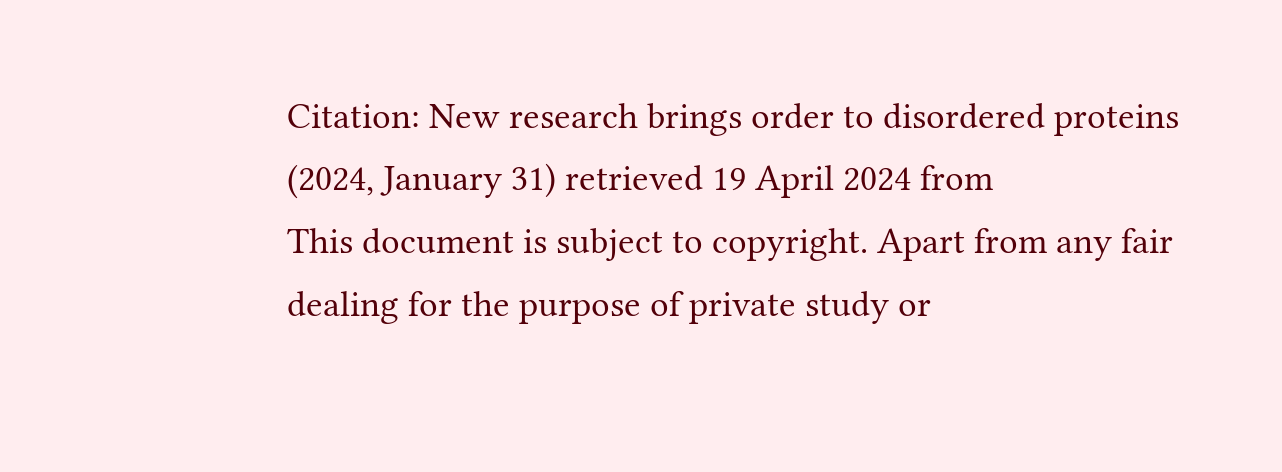Citation: New research brings order to disordered proteins (2024, January 31) retrieved 19 April 2024 from
This document is subject to copyright. Apart from any fair dealing for the purpose of private study or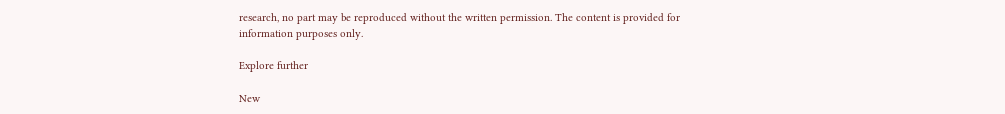research, no part may be reproduced without the written permission. The content is provided for information purposes only.

Explore further

New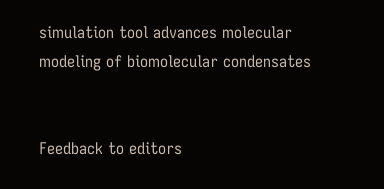simulation tool advances molecular modeling of biomolecular condensates


Feedback to editors